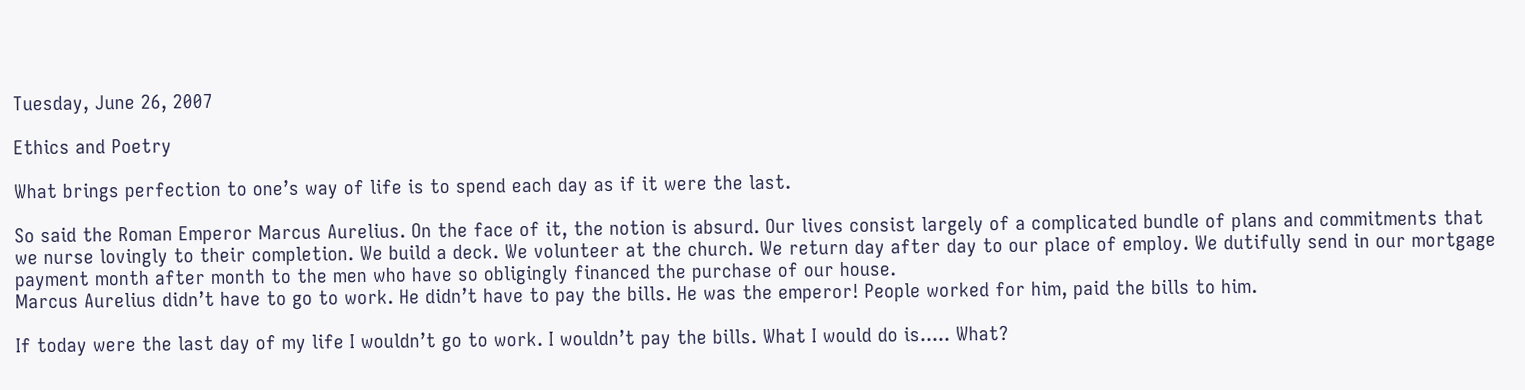Tuesday, June 26, 2007

Ethics and Poetry

What brings perfection to one’s way of life is to spend each day as if it were the last.

So said the Roman Emperor Marcus Aurelius. On the face of it, the notion is absurd. Our lives consist largely of a complicated bundle of plans and commitments that we nurse lovingly to their completion. We build a deck. We volunteer at the church. We return day after day to our place of employ. We dutifully send in our mortgage payment month after month to the men who have so obligingly financed the purchase of our house.
Marcus Aurelius didn’t have to go to work. He didn’t have to pay the bills. He was the emperor! People worked for him, paid the bills to him.

If today were the last day of my life I wouldn’t go to work. I wouldn’t pay the bills. What I would do is..... What?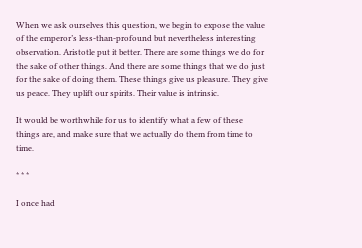When we ask ourselves this question, we begin to expose the value of the emperor’s less-than-profound but nevertheless interesting observation. Aristotle put it better. There are some things we do for the sake of other things. And there are some things that we do just for the sake of doing them. These things give us pleasure. They give us peace. They uplift our spirits. Their value is intrinsic.

It would be worthwhile for us to identify what a few of these things are, and make sure that we actually do them from time to time.

* * *

I once had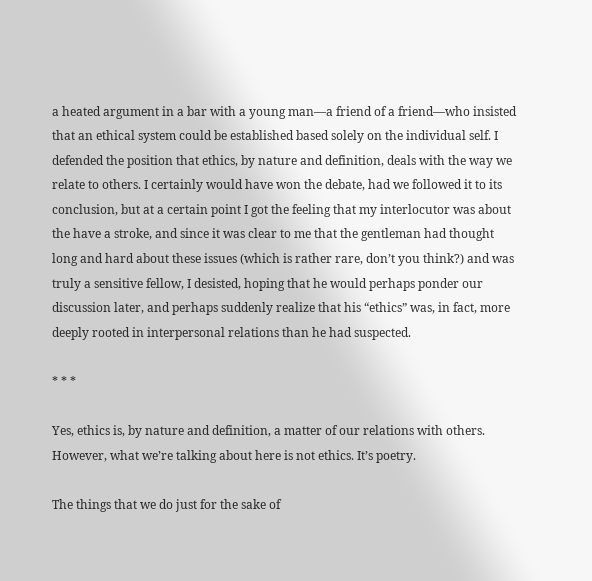a heated argument in a bar with a young man—a friend of a friend—who insisted that an ethical system could be established based solely on the individual self. I defended the position that ethics, by nature and definition, deals with the way we relate to others. I certainly would have won the debate, had we followed it to its conclusion, but at a certain point I got the feeling that my interlocutor was about the have a stroke, and since it was clear to me that the gentleman had thought long and hard about these issues (which is rather rare, don’t you think?) and was truly a sensitive fellow, I desisted, hoping that he would perhaps ponder our discussion later, and perhaps suddenly realize that his “ethics” was, in fact, more deeply rooted in interpersonal relations than he had suspected.

* * *

Yes, ethics is, by nature and definition, a matter of our relations with others. However, what we’re talking about here is not ethics. It’s poetry.

The things that we do just for the sake of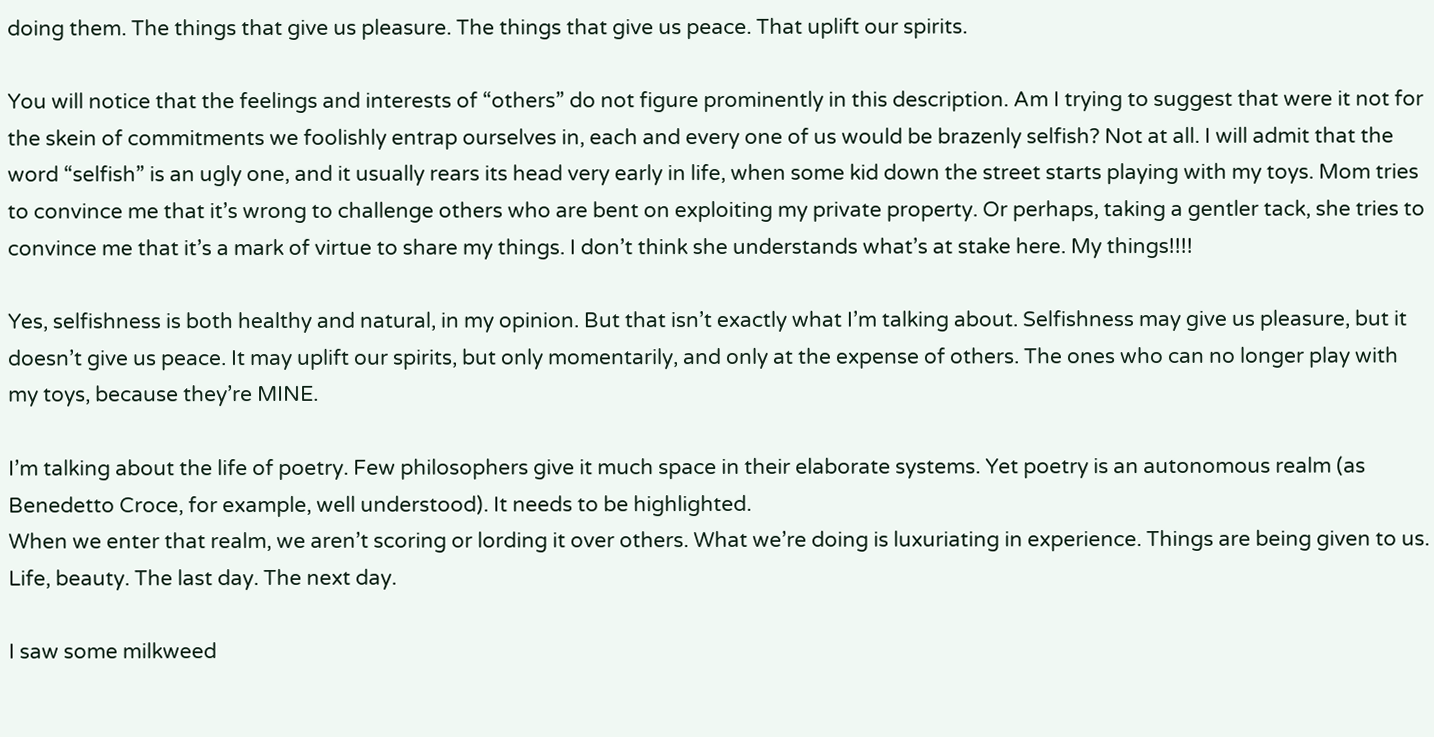doing them. The things that give us pleasure. The things that give us peace. That uplift our spirits.

You will notice that the feelings and interests of “others” do not figure prominently in this description. Am I trying to suggest that were it not for the skein of commitments we foolishly entrap ourselves in, each and every one of us would be brazenly selfish? Not at all. I will admit that the word “selfish” is an ugly one, and it usually rears its head very early in life, when some kid down the street starts playing with my toys. Mom tries to convince me that it’s wrong to challenge others who are bent on exploiting my private property. Or perhaps, taking a gentler tack, she tries to convince me that it’s a mark of virtue to share my things. I don’t think she understands what’s at stake here. My things!!!!

Yes, selfishness is both healthy and natural, in my opinion. But that isn’t exactly what I’m talking about. Selfishness may give us pleasure, but it doesn’t give us peace. It may uplift our spirits, but only momentarily, and only at the expense of others. The ones who can no longer play with my toys, because they’re MINE.

I’m talking about the life of poetry. Few philosophers give it much space in their elaborate systems. Yet poetry is an autonomous realm (as Benedetto Croce, for example, well understood). It needs to be highlighted.
When we enter that realm, we aren’t scoring or lording it over others. What we’re doing is luxuriating in experience. Things are being given to us. Life, beauty. The last day. The next day.

I saw some milkweed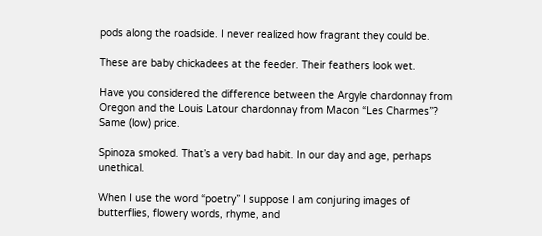pods along the roadside. I never realized how fragrant they could be.

These are baby chickadees at the feeder. Their feathers look wet.

Have you considered the difference between the Argyle chardonnay from Oregon and the Louis Latour chardonnay from Macon “Les Charmes”? Same (low) price.

Spinoza smoked. That’s a very bad habit. In our day and age, perhaps unethical.

When I use the word “poetry” I suppose I am conjuring images of butterflies, flowery words, rhyme, and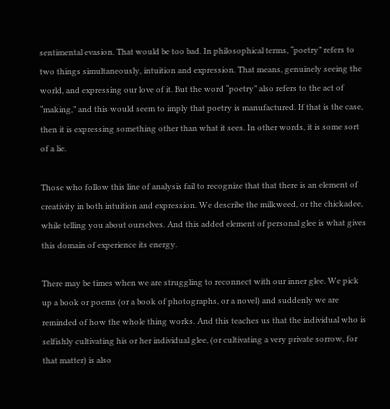sentimental evasion. That would be too bad. In philosophical terms, “poetry” refers to two things simultaneously, intuition and expression. That means, genuinely seeing the world, and expressing our love of it. But the word “poetry” also refers to the act of “making,” and this would seem to imply that poetry is manufactured. If that is the case, then it is expressing something other than what it sees. In other words, it is some sort of a lie.

Those who follow this line of analysis fail to recognize that that there is an element of creativity in both intuition and expression. We describe the milkweed, or the chickadee, while telling you about ourselves. And this added element of personal glee is what gives this domain of experience its energy.

There may be times when we are struggling to reconnect with our inner glee. We pick up a book or poems (or a book of photographs, or a novel) and suddenly we are reminded of how the whole thing works. And this teaches us that the individual who is selfishly cultivating his or her individual glee, (or cultivating a very private sorrow, for that matter) is also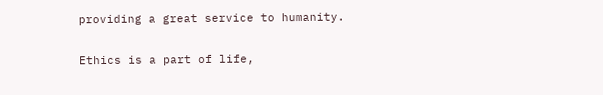providing a great service to humanity.

Ethics is a part of life,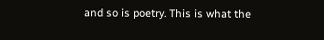and so is poetry. This is what the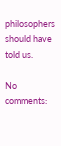philosophers should have told us.

No comments: